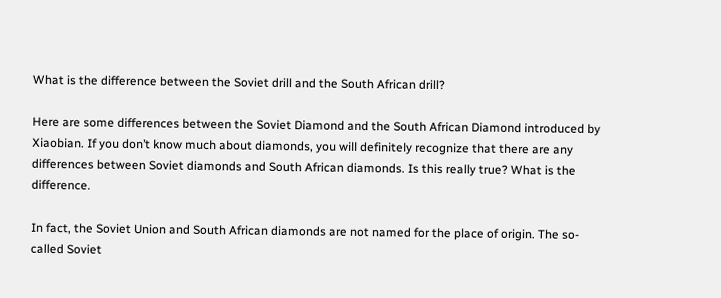What is the difference between the Soviet drill and the South African drill?

Here are some differences between the Soviet Diamond and the South African Diamond introduced by Xiaobian. If you don’t know much about diamonds, you will definitely recognize that there are any differences between Soviet diamonds and South African diamonds. Is this really true? What is the difference.

In fact, the Soviet Union and South African diamonds are not named for the place of origin. The so-called Soviet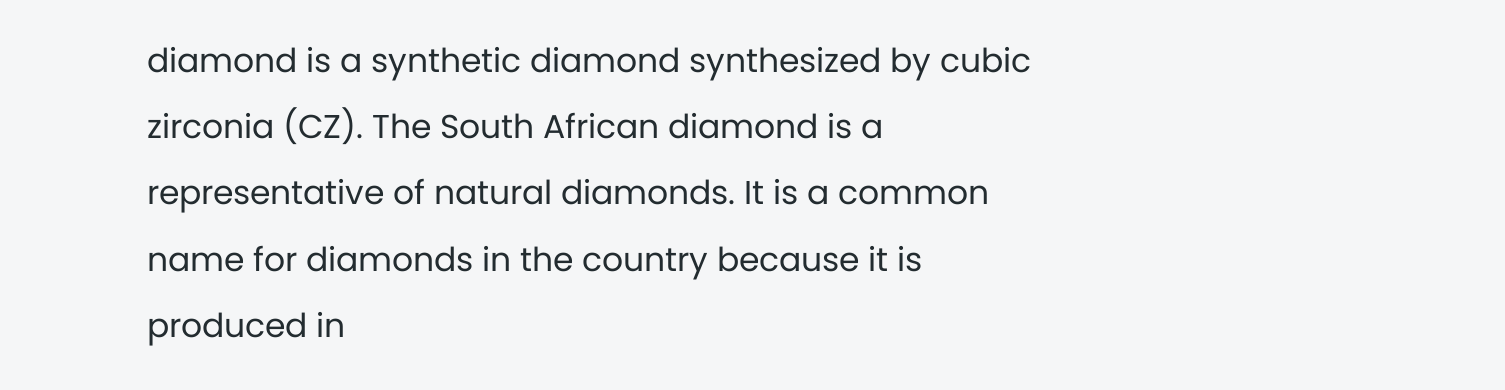diamond is a synthetic diamond synthesized by cubic zirconia (CZ). The South African diamond is a representative of natural diamonds. It is a common name for diamonds in the country because it is produced in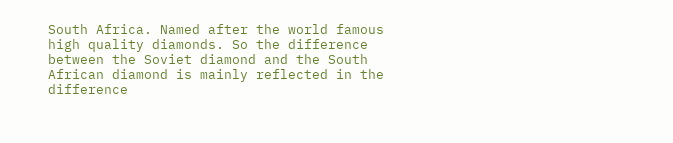South Africa. Named after the world famous high quality diamonds. So the difference between the Soviet diamond and the South African diamond is mainly reflected in the difference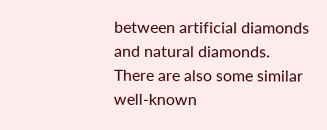between artificial diamonds and natural diamonds. There are also some similar well-known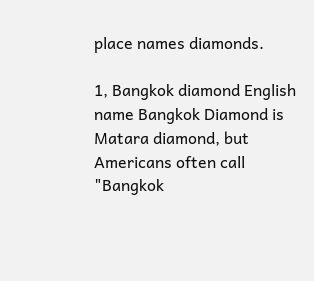place names diamonds.

1, Bangkok diamond English name Bangkok Diamond is Matara diamond, but Americans often call "Bangkok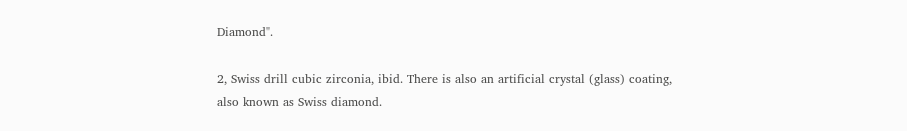Diamond".

2, Swiss drill cubic zirconia, ibid. There is also an artificial crystal (glass) coating, also known as Swiss diamond.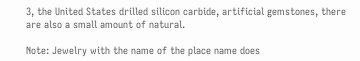3, the United States drilled silicon carbide, artificial gemstones, there are also a small amount of natural.

Note: Jewelry with the name of the place name does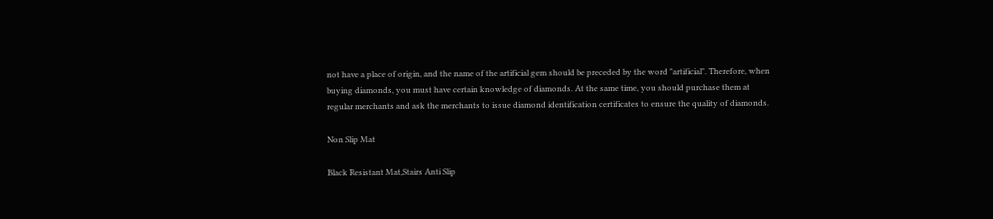not have a place of origin, and the name of the artificial gem should be preceded by the word "artificial". Therefore, when buying diamonds, you must have certain knowledge of diamonds. At the same time, you should purchase them at regular merchants and ask the merchants to issue diamond identification certificates to ensure the quality of diamonds.

Non Slip Mat

Black Resistant Mat,Stairs Anti Slip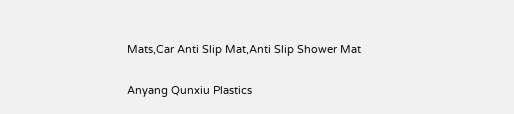Mats,Car Anti Slip Mat,Anti Slip Shower Mat

Anyang Qunxiu Plastics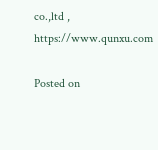co.,ltd , https://www.qunxu.com

Posted on